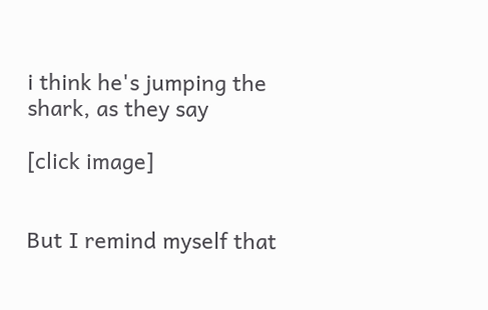i think he's jumping the shark, as they say

[click image]


But I remind myself that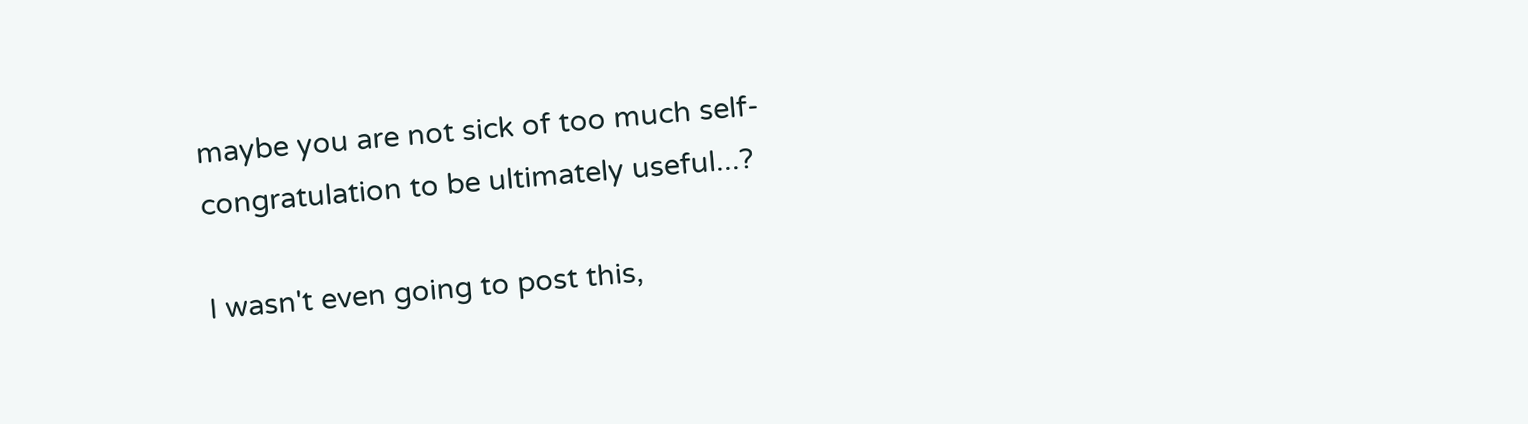maybe you are not sick of too much self-congratulation to be ultimately useful...?

I wasn't even going to post this,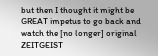but then I thought it might be GREAT impetus to go back and watch the [no longer] original ZEITGEIST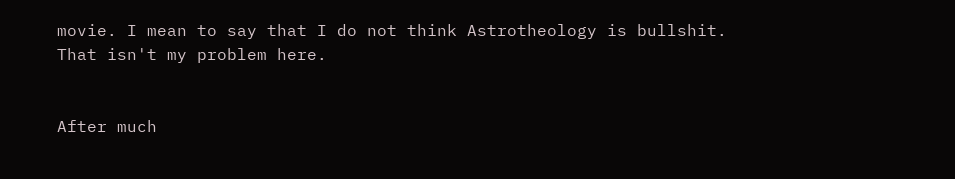movie. I mean to say that I do not think Astrotheology is bullshit. That isn't my problem here.


After much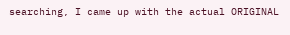searching, I came up with the actual ORIGINAL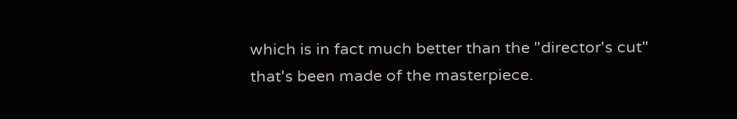which is in fact much better than the "director's cut" that's been made of the masterpiece.